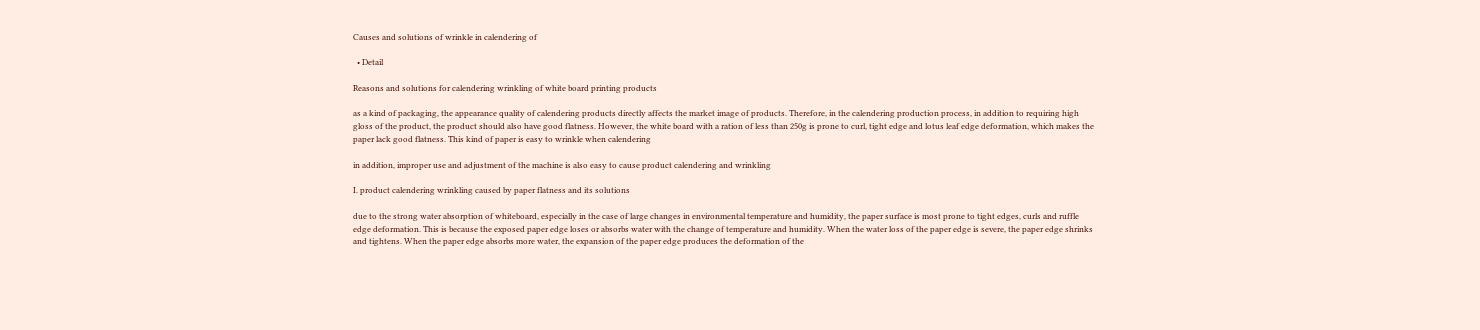Causes and solutions of wrinkle in calendering of

  • Detail

Reasons and solutions for calendering wrinkling of white board printing products

as a kind of packaging, the appearance quality of calendering products directly affects the market image of products. Therefore, in the calendering production process, in addition to requiring high gloss of the product, the product should also have good flatness. However, the white board with a ration of less than 250g is prone to curl, tight edge and lotus leaf edge deformation, which makes the paper lack good flatness. This kind of paper is easy to wrinkle when calendering

in addition, improper use and adjustment of the machine is also easy to cause product calendering and wrinkling

I. product calendering wrinkling caused by paper flatness and its solutions

due to the strong water absorption of whiteboard, especially in the case of large changes in environmental temperature and humidity, the paper surface is most prone to tight edges, curls and ruffle edge deformation. This is because the exposed paper edge loses or absorbs water with the change of temperature and humidity. When the water loss of the paper edge is severe, the paper edge shrinks and tightens. When the paper edge absorbs more water, the expansion of the paper edge produces the deformation of the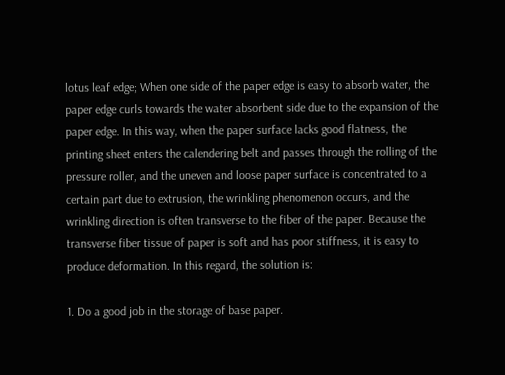lotus leaf edge; When one side of the paper edge is easy to absorb water, the paper edge curls towards the water absorbent side due to the expansion of the paper edge. In this way, when the paper surface lacks good flatness, the printing sheet enters the calendering belt and passes through the rolling of the pressure roller, and the uneven and loose paper surface is concentrated to a certain part due to extrusion, the wrinkling phenomenon occurs, and the wrinkling direction is often transverse to the fiber of the paper. Because the transverse fiber tissue of paper is soft and has poor stiffness, it is easy to produce deformation. In this regard, the solution is:

1. Do a good job in the storage of base paper.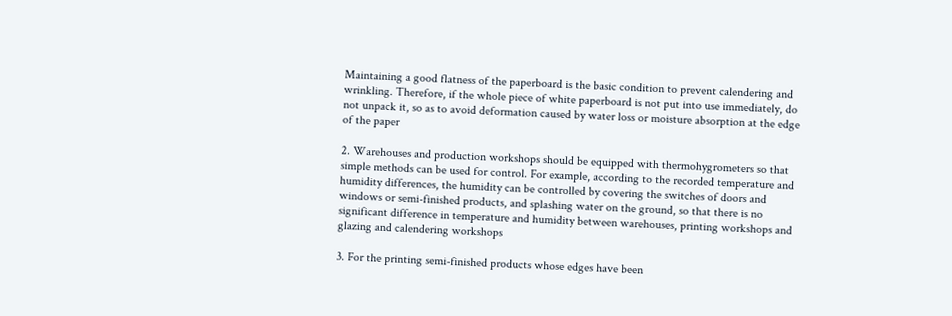Maintaining a good flatness of the paperboard is the basic condition to prevent calendering and wrinkling. Therefore, if the whole piece of white paperboard is not put into use immediately, do not unpack it, so as to avoid deformation caused by water loss or moisture absorption at the edge of the paper

2. Warehouses and production workshops should be equipped with thermohygrometers so that simple methods can be used for control. For example, according to the recorded temperature and humidity differences, the humidity can be controlled by covering the switches of doors and windows or semi-finished products, and splashing water on the ground, so that there is no significant difference in temperature and humidity between warehouses, printing workshops and glazing and calendering workshops

3. For the printing semi-finished products whose edges have been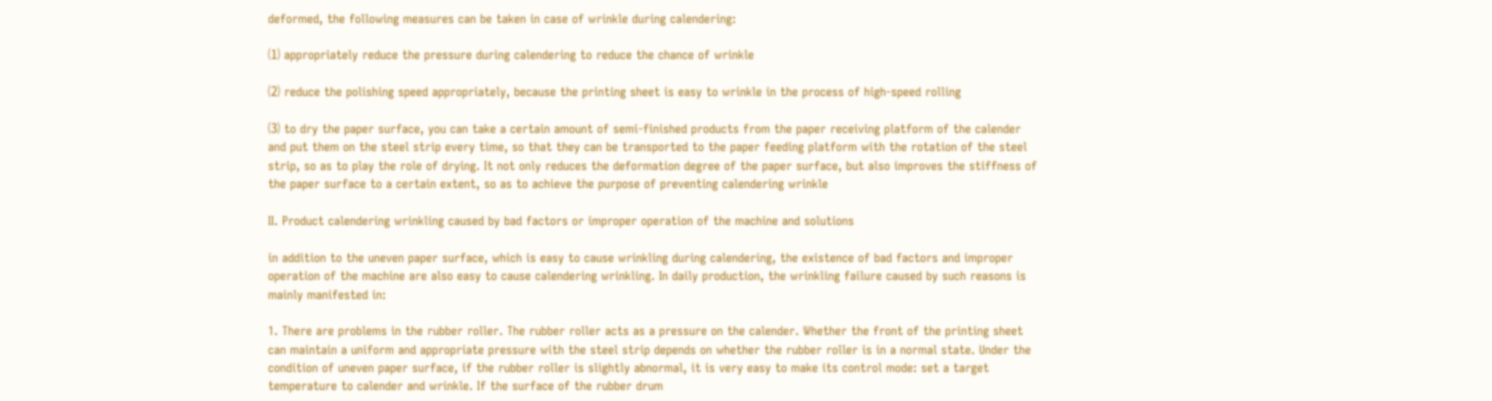deformed, the following measures can be taken in case of wrinkle during calendering:

⑴ appropriately reduce the pressure during calendering to reduce the chance of wrinkle

⑵ reduce the polishing speed appropriately, because the printing sheet is easy to wrinkle in the process of high-speed rolling

⑶ to dry the paper surface, you can take a certain amount of semi-finished products from the paper receiving platform of the calender and put them on the steel strip every time, so that they can be transported to the paper feeding platform with the rotation of the steel strip, so as to play the role of drying. It not only reduces the deformation degree of the paper surface, but also improves the stiffness of the paper surface to a certain extent, so as to achieve the purpose of preventing calendering wrinkle

II. Product calendering wrinkling caused by bad factors or improper operation of the machine and solutions

in addition to the uneven paper surface, which is easy to cause wrinkling during calendering, the existence of bad factors and improper operation of the machine are also easy to cause calendering wrinkling. In daily production, the wrinkling failure caused by such reasons is mainly manifested in:

1. There are problems in the rubber roller. The rubber roller acts as a pressure on the calender. Whether the front of the printing sheet can maintain a uniform and appropriate pressure with the steel strip depends on whether the rubber roller is in a normal state. Under the condition of uneven paper surface, if the rubber roller is slightly abnormal, it is very easy to make its control mode: set a target temperature to calender and wrinkle. If the surface of the rubber drum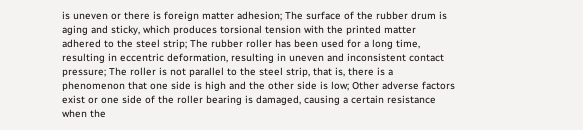is uneven or there is foreign matter adhesion; The surface of the rubber drum is aging and sticky, which produces torsional tension with the printed matter adhered to the steel strip; The rubber roller has been used for a long time, resulting in eccentric deformation, resulting in uneven and inconsistent contact pressure; The roller is not parallel to the steel strip, that is, there is a phenomenon that one side is high and the other side is low; Other adverse factors exist or one side of the roller bearing is damaged, causing a certain resistance when the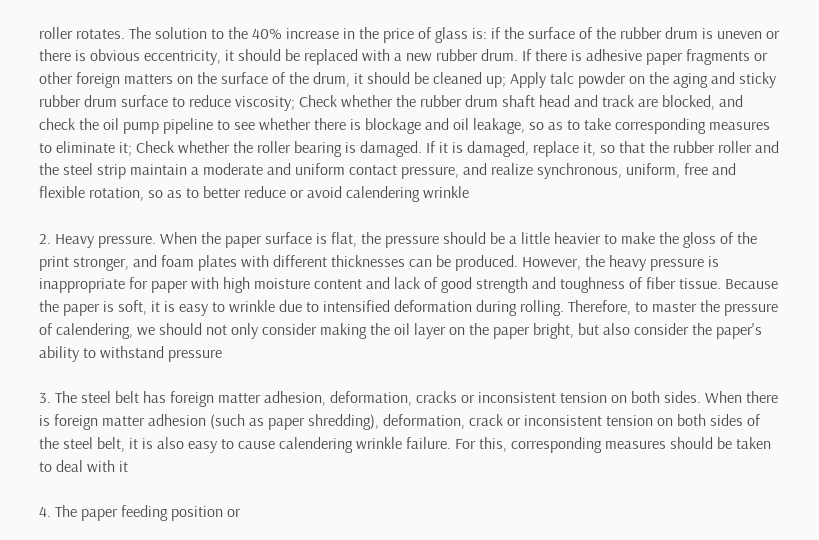roller rotates. The solution to the 40% increase in the price of glass is: if the surface of the rubber drum is uneven or there is obvious eccentricity, it should be replaced with a new rubber drum. If there is adhesive paper fragments or other foreign matters on the surface of the drum, it should be cleaned up; Apply talc powder on the aging and sticky rubber drum surface to reduce viscosity; Check whether the rubber drum shaft head and track are blocked, and check the oil pump pipeline to see whether there is blockage and oil leakage, so as to take corresponding measures to eliminate it; Check whether the roller bearing is damaged. If it is damaged, replace it, so that the rubber roller and the steel strip maintain a moderate and uniform contact pressure, and realize synchronous, uniform, free and flexible rotation, so as to better reduce or avoid calendering wrinkle

2. Heavy pressure. When the paper surface is flat, the pressure should be a little heavier to make the gloss of the print stronger, and foam plates with different thicknesses can be produced. However, the heavy pressure is inappropriate for paper with high moisture content and lack of good strength and toughness of fiber tissue. Because the paper is soft, it is easy to wrinkle due to intensified deformation during rolling. Therefore, to master the pressure of calendering, we should not only consider making the oil layer on the paper bright, but also consider the paper's ability to withstand pressure

3. The steel belt has foreign matter adhesion, deformation, cracks or inconsistent tension on both sides. When there is foreign matter adhesion (such as paper shredding), deformation, crack or inconsistent tension on both sides of the steel belt, it is also easy to cause calendering wrinkle failure. For this, corresponding measures should be taken to deal with it

4. The paper feeding position or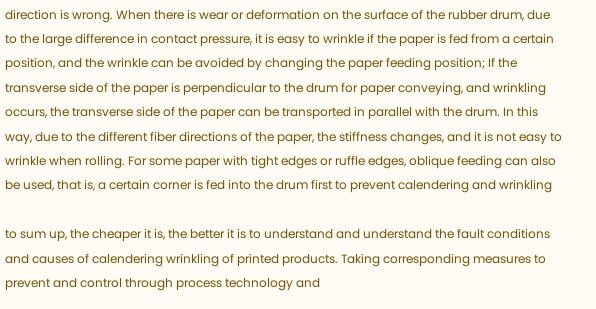direction is wrong. When there is wear or deformation on the surface of the rubber drum, due to the large difference in contact pressure, it is easy to wrinkle if the paper is fed from a certain position, and the wrinkle can be avoided by changing the paper feeding position; If the transverse side of the paper is perpendicular to the drum for paper conveying, and wrinkling occurs, the transverse side of the paper can be transported in parallel with the drum. In this way, due to the different fiber directions of the paper, the stiffness changes, and it is not easy to wrinkle when rolling. For some paper with tight edges or ruffle edges, oblique feeding can also be used, that is, a certain corner is fed into the drum first to prevent calendering and wrinkling

to sum up, the cheaper it is, the better it is to understand and understand the fault conditions and causes of calendering wrinkling of printed products. Taking corresponding measures to prevent and control through process technology and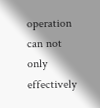operation can not only effectively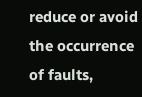reduce or avoid the occurrence of faults,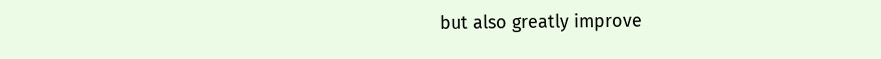but also greatly improve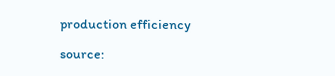production efficiency

source: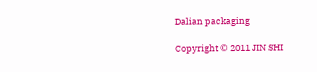Dalian packaging

Copyright © 2011 JIN SHI